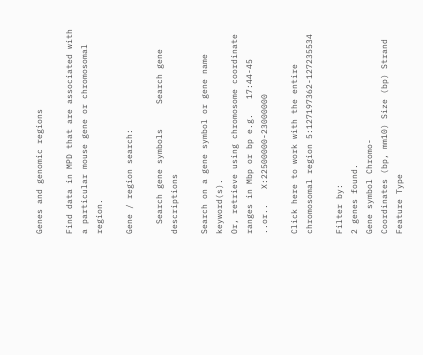Genes and genomic regions

Find data in MPD that are associated with a particular mouse gene or chromosomal region.

Gene / region search:

  Search gene symbols     Search gene descriptions

Search on a gene symbol or gene name keyword(s).
Or, retrieve using chromosome coordinate ranges in Mbp or bp e.g.   17:44-45   ..or..   X:22500000-23000000

Click here to work with the entire chromosomal region 5:127197362-127235534

Filter by:
2 genes found.
Gene symbol Chromo-
Coordinates (bp, mm10) Size (bp) Strand Feature Type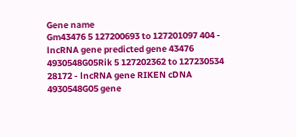Gene name
Gm43476 5 127200693 to 127201097 404 - lncRNA gene predicted gene 43476
4930548G05Rik 5 127202362 to 127230534 28172 - lncRNA gene RIKEN cDNA 4930548G05 gene